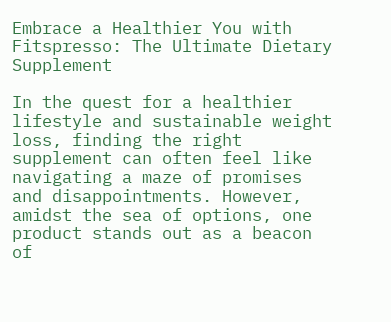Embrace a Healthier You with Fitspresso: The Ultimate Dietary Supplement

In the quest for a healthier lifestyle and sustainable weight loss, finding the right supplement can often feel like navigating a maze of promises and disappointments. However, amidst the sea of options, one product stands out as a beacon of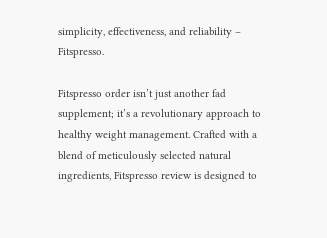simplicity, effectiveness, and reliability – Fitspresso.

Fitspresso order isn’t just another fad supplement; it’s a revolutionary approach to healthy weight management. Crafted with a blend of meticulously selected natural ingredients, Fitspresso review is designed to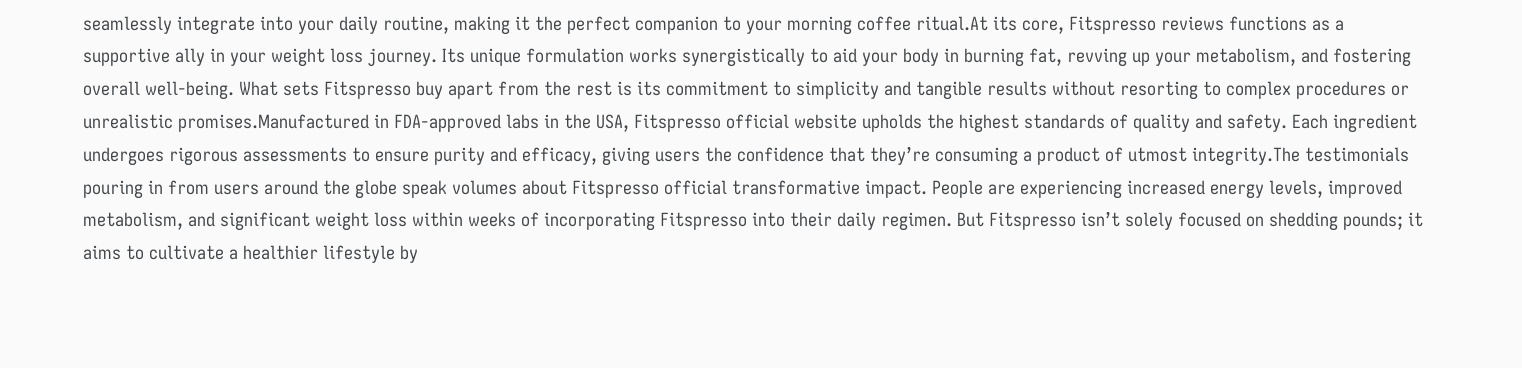seamlessly integrate into your daily routine, making it the perfect companion to your morning coffee ritual.At its core, Fitspresso reviews functions as a supportive ally in your weight loss journey. Its unique formulation works synergistically to aid your body in burning fat, revving up your metabolism, and fostering overall well-being. What sets Fitspresso buy apart from the rest is its commitment to simplicity and tangible results without resorting to complex procedures or unrealistic promises.Manufactured in FDA-approved labs in the USA, Fitspresso official website upholds the highest standards of quality and safety. Each ingredient undergoes rigorous assessments to ensure purity and efficacy, giving users the confidence that they’re consuming a product of utmost integrity.The testimonials pouring in from users around the globe speak volumes about Fitspresso official transformative impact. People are experiencing increased energy levels, improved metabolism, and significant weight loss within weeks of incorporating Fitspresso into their daily regimen. But Fitspresso isn’t solely focused on shedding pounds; it aims to cultivate a healthier lifestyle by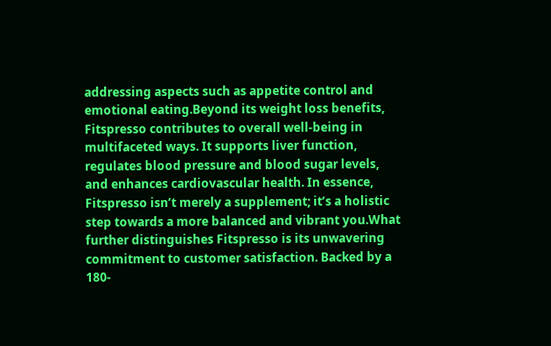addressing aspects such as appetite control and emotional eating.Beyond its weight loss benefits, Fitspresso contributes to overall well-being in multifaceted ways. It supports liver function, regulates blood pressure and blood sugar levels, and enhances cardiovascular health. In essence, Fitspresso isn’t merely a supplement; it’s a holistic step towards a more balanced and vibrant you.What further distinguishes Fitspresso is its unwavering commitment to customer satisfaction. Backed by a 180-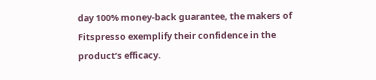day 100% money-back guarantee, the makers of Fitspresso exemplify their confidence in the product’s efficacy.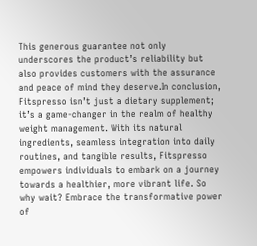This generous guarantee not only underscores the product’s reliability but also provides customers with the assurance and peace of mind they deserve.In conclusion, Fitspresso isn’t just a dietary supplement; it’s a game-changer in the realm of healthy weight management. With its natural ingredients, seamless integration into daily routines, and tangible results, Fitspresso empowers individuals to embark on a journey towards a healthier, more vibrant life. So why wait? Embrace the transformative power of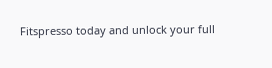Fitspresso today and unlock your full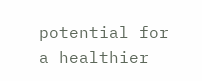potential for a healthier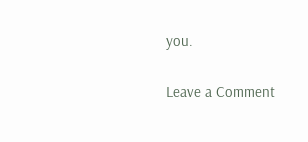you.

Leave a Comment